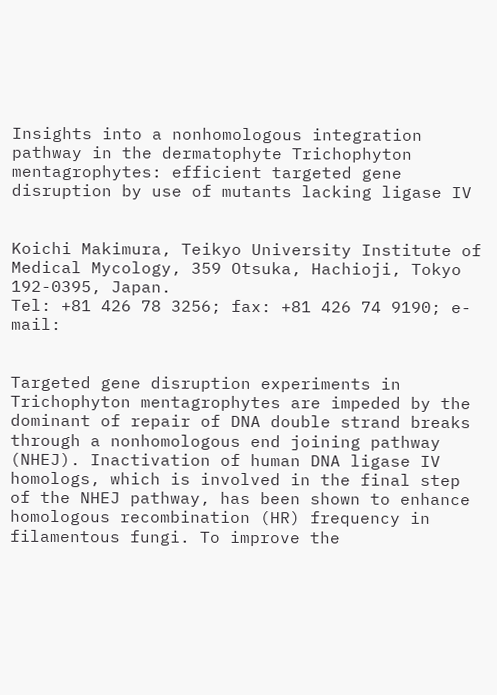Insights into a nonhomologous integration pathway in the dermatophyte Trichophyton mentagrophytes: efficient targeted gene disruption by use of mutants lacking ligase IV


Koichi Makimura, Teikyo University Institute of Medical Mycology, 359 Otsuka, Hachioji, Tokyo 192-0395, Japan.
Tel: +81 426 78 3256; fax: +81 426 74 9190; e-mail:


Targeted gene disruption experiments in Trichophyton mentagrophytes are impeded by the dominant of repair of DNA double strand breaks through a nonhomologous end joining pathway (NHEJ). Inactivation of human DNA ligase IV homologs, which is involved in the final step of the NHEJ pathway, has been shown to enhance homologous recombination (HR) frequency in filamentous fungi. To improve the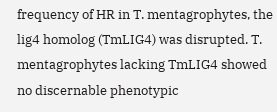frequency of HR in T. mentagrophytes, the lig4 homolog (TmLIG4) was disrupted. T. mentagrophytes lacking TmLIG4 showed no discernable phenotypic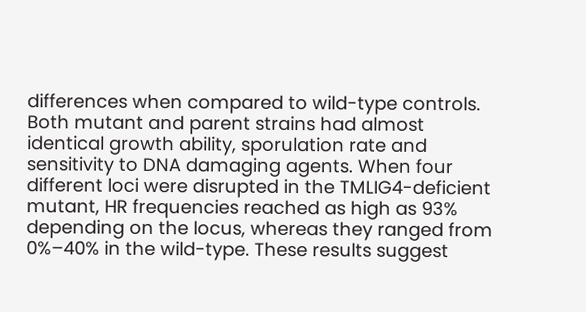differences when compared to wild-type controls. Both mutant and parent strains had almost identical growth ability, sporulation rate and sensitivity to DNA damaging agents. When four different loci were disrupted in the TMLIG4-deficient mutant, HR frequencies reached as high as 93% depending on the locus, whereas they ranged from 0%–40% in the wild-type. These results suggest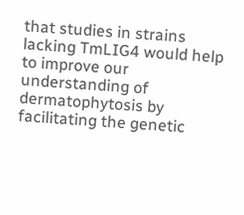that studies in strains lacking TmLIG4 would help to improve our understanding of dermatophytosis by facilitating the genetic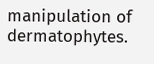manipulation of dermatophytes.